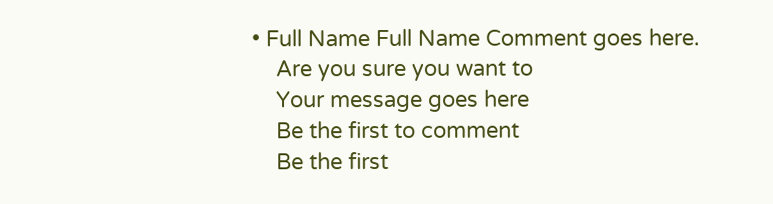• Full Name Full Name Comment goes here.
    Are you sure you want to
    Your message goes here
    Be the first to comment
    Be the first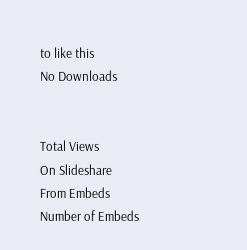to like this
No Downloads


Total Views
On Slideshare
From Embeds
Number of Embeds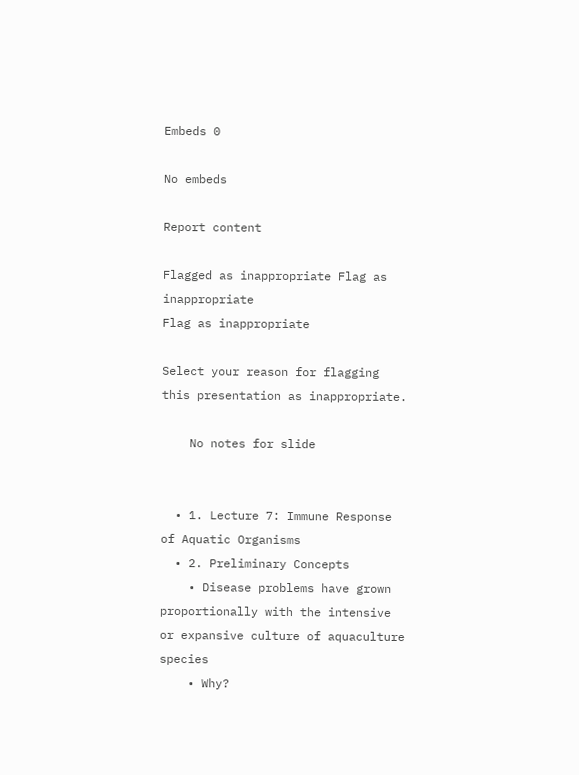Embeds 0

No embeds

Report content

Flagged as inappropriate Flag as inappropriate
Flag as inappropriate

Select your reason for flagging this presentation as inappropriate.

    No notes for slide


  • 1. Lecture 7: Immune Response of Aquatic Organisms
  • 2. Preliminary Concepts
    • Disease problems have grown proportionally with the intensive or expansive culture of aquaculture species
    • Why?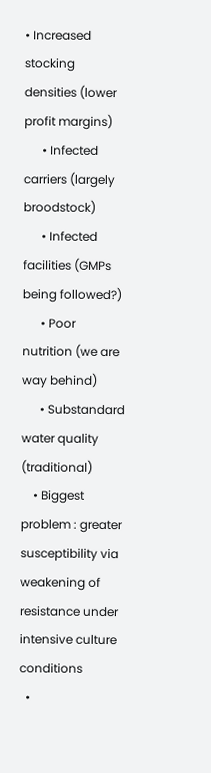• Increased stocking densities (lower profit margins)
      • Infected carriers (largely broodstock)
      • Infected facilities (GMPs being followed?)
      • Poor nutrition (we are way behind)
      • Substandard water quality (traditional)
    • Biggest problem : greater susceptibility via weakening of resistance under intensive culture conditions
  •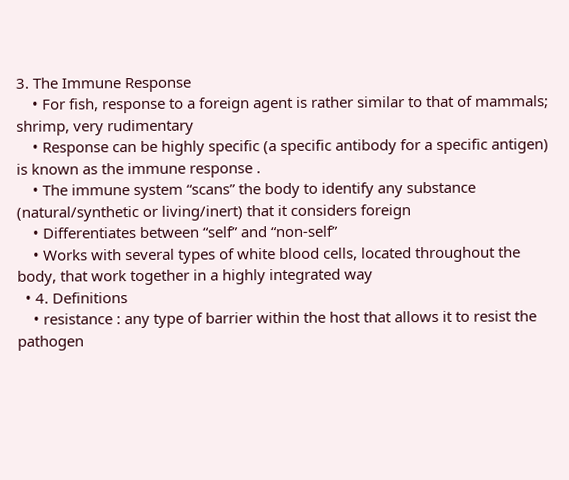3. The Immune Response
    • For fish, response to a foreign agent is rather similar to that of mammals; shrimp, very rudimentary
    • Response can be highly specific (a specific antibody for a specific antigen) is known as the immune response .
    • The immune system “scans” the body to identify any substance (natural/synthetic or living/inert) that it considers foreign
    • Differentiates between “self” and “non-self”
    • Works with several types of white blood cells, located throughout the body, that work together in a highly integrated way
  • 4. Definitions
    • resistance : any type of barrier within the host that allows it to resist the pathogen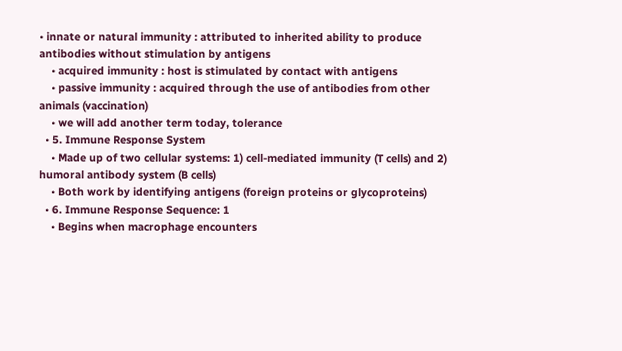• innate or natural immunity : attributed to inherited ability to produce antibodies without stimulation by antigens
    • acquired immunity : host is stimulated by contact with antigens
    • passive immunity : acquired through the use of antibodies from other animals (vaccination)
    • we will add another term today, tolerance
  • 5. Immune Response System
    • Made up of two cellular systems: 1) cell-mediated immunity (T cells) and 2) humoral antibody system (B cells)
    • Both work by identifying antigens (foreign proteins or glycoproteins)
  • 6. Immune Response Sequence: 1
    • Begins when macrophage encounters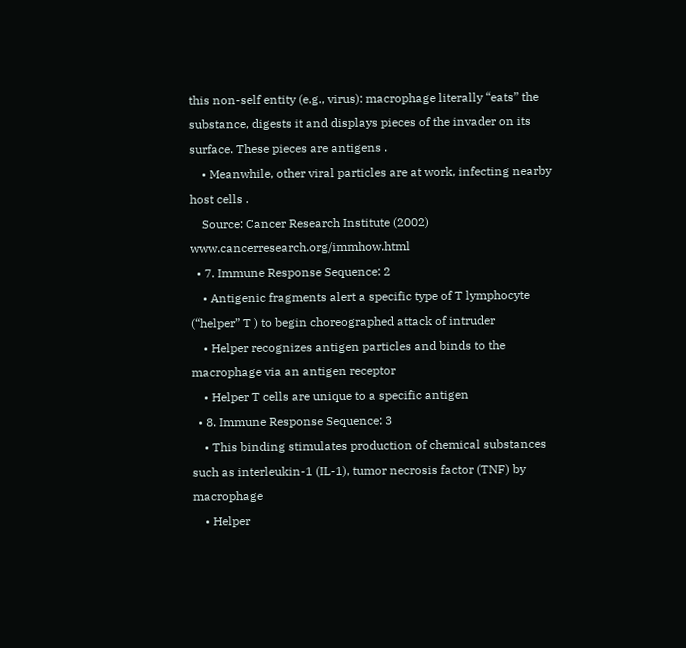this non-self entity (e.g., virus): macrophage literally “eats” the substance, digests it and displays pieces of the invader on its surface. These pieces are antigens .
    • Meanwhile, other viral particles are at work, infecting nearby host cells .
    Source: Cancer Research Institute (2002) www.cancerresearch.org/immhow.html
  • 7. Immune Response Sequence: 2
    • Antigenic fragments alert a specific type of T lymphocyte (“helper” T ) to begin choreographed attack of intruder
    • Helper recognizes antigen particles and binds to the macrophage via an antigen receptor
    • Helper T cells are unique to a specific antigen
  • 8. Immune Response Sequence: 3
    • This binding stimulates production of chemical substances such as interleukin-1 (IL-1), tumor necrosis factor (TNF) by macrophage
    • Helper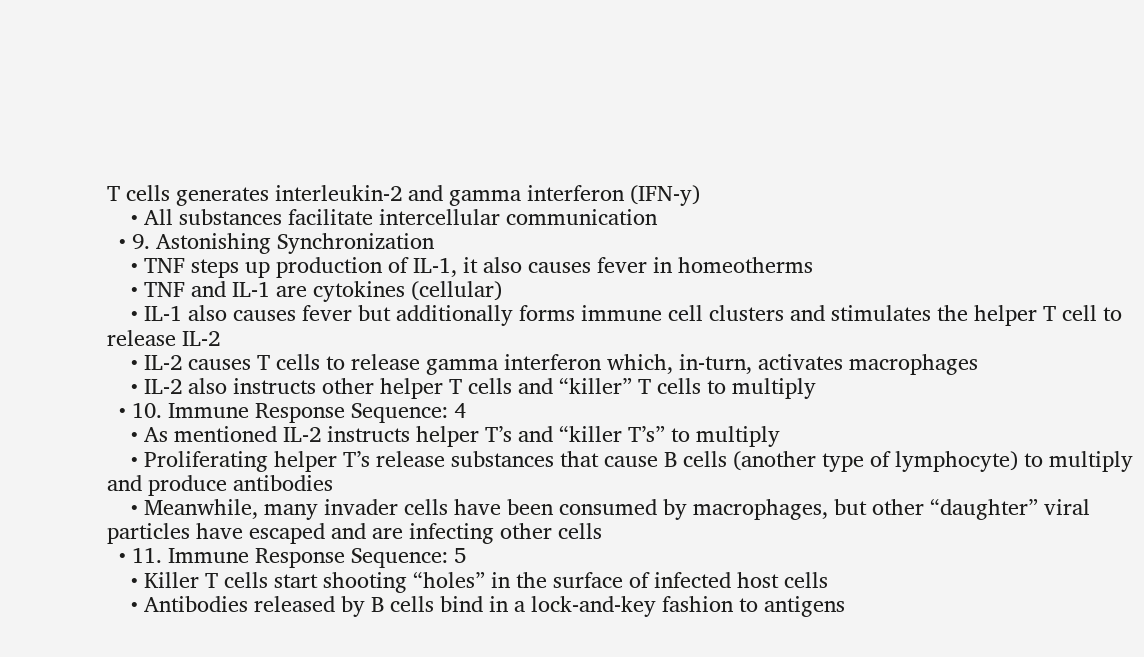T cells generates interleukin-2 and gamma interferon (IFN-y)
    • All substances facilitate intercellular communication
  • 9. Astonishing Synchronization
    • TNF steps up production of IL-1, it also causes fever in homeotherms
    • TNF and IL-1 are cytokines (cellular)
    • IL-1 also causes fever but additionally forms immune cell clusters and stimulates the helper T cell to release IL-2
    • IL-2 causes T cells to release gamma interferon which, in-turn, activates macrophages
    • IL-2 also instructs other helper T cells and “killer” T cells to multiply
  • 10. Immune Response Sequence: 4
    • As mentioned IL-2 instructs helper T’s and “killer T’s” to multiply
    • Proliferating helper T’s release substances that cause B cells (another type of lymphocyte) to multiply and produce antibodies
    • Meanwhile, many invader cells have been consumed by macrophages, but other “daughter” viral particles have escaped and are infecting other cells
  • 11. Immune Response Sequence: 5
    • Killer T cells start shooting “holes” in the surface of infected host cells
    • Antibodies released by B cells bind in a lock-and-key fashion to antigens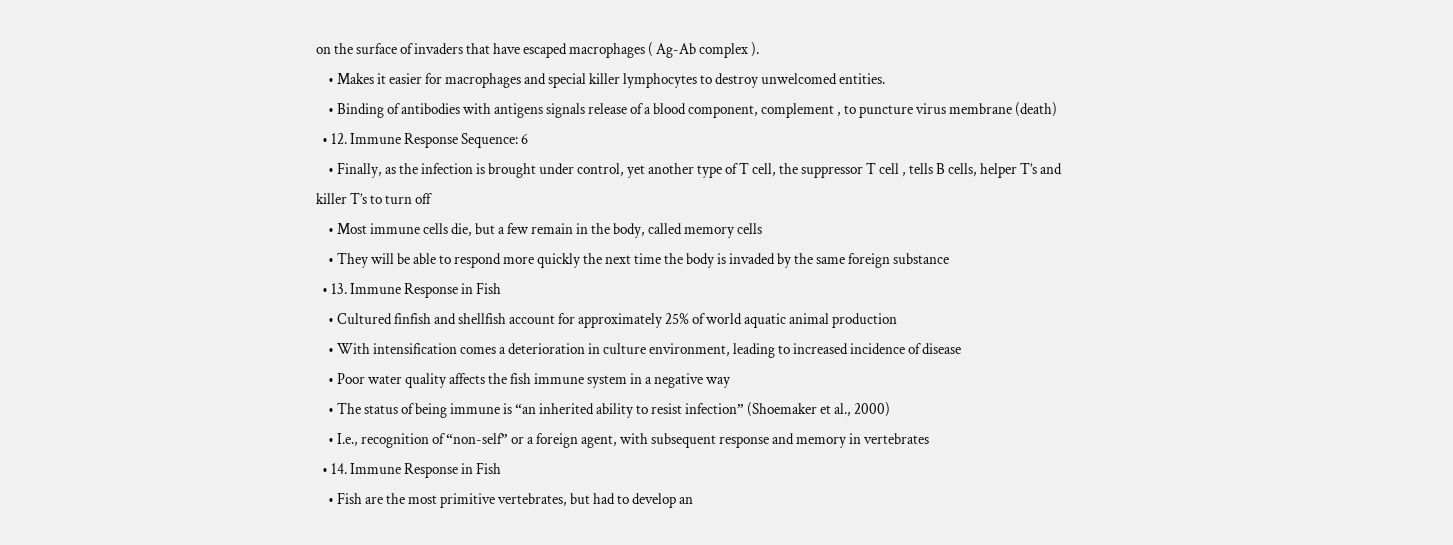on the surface of invaders that have escaped macrophages ( Ag-Ab complex ).
    • Makes it easier for macrophages and special killer lymphocytes to destroy unwelcomed entities.
    • Binding of antibodies with antigens signals release of a blood component, complement , to puncture virus membrane (death)
  • 12. Immune Response Sequence: 6
    • Finally, as the infection is brought under control, yet another type of T cell, the suppressor T cell , tells B cells, helper T’s and killer T’s to turn off
    • Most immune cells die, but a few remain in the body, called memory cells
    • They will be able to respond more quickly the next time the body is invaded by the same foreign substance
  • 13. Immune Response in Fish
    • Cultured finfish and shellfish account for approximately 25% of world aquatic animal production
    • With intensification comes a deterioration in culture environment, leading to increased incidence of disease
    • Poor water quality affects the fish immune system in a negative way
    • The status of being immune is “an inherited ability to resist infection” (Shoemaker et al., 2000)
    • I.e., recognition of “non-self” or a foreign agent, with subsequent response and memory in vertebrates
  • 14. Immune Response in Fish
    • Fish are the most primitive vertebrates, but had to develop an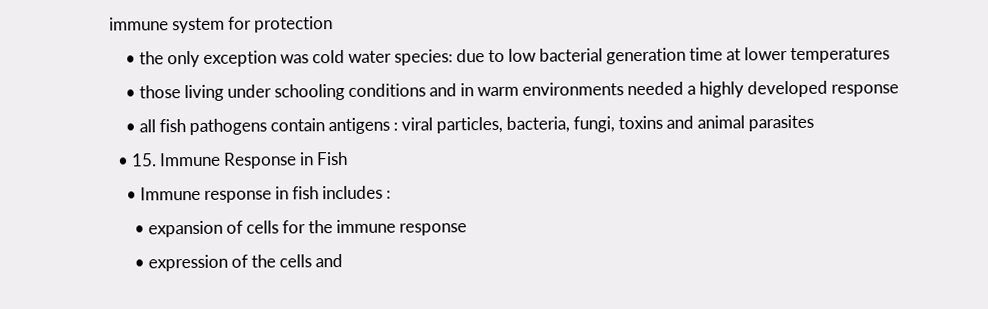immune system for protection
    • the only exception was cold water species: due to low bacterial generation time at lower temperatures
    • those living under schooling conditions and in warm environments needed a highly developed response
    • all fish pathogens contain antigens : viral particles, bacteria, fungi, toxins and animal parasites
  • 15. Immune Response in Fish
    • Immune response in fish includes :
      • expansion of cells for the immune response
      • expression of the cells and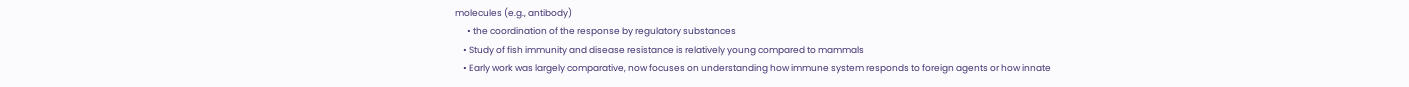molecules (e.g., antibody)
      • the coordination of the response by regulatory substances
    • Study of fish immunity and disease resistance is relatively young compared to mammals
    • Early work was largely comparative, now focuses on understanding how immune system responds to foreign agents or how innate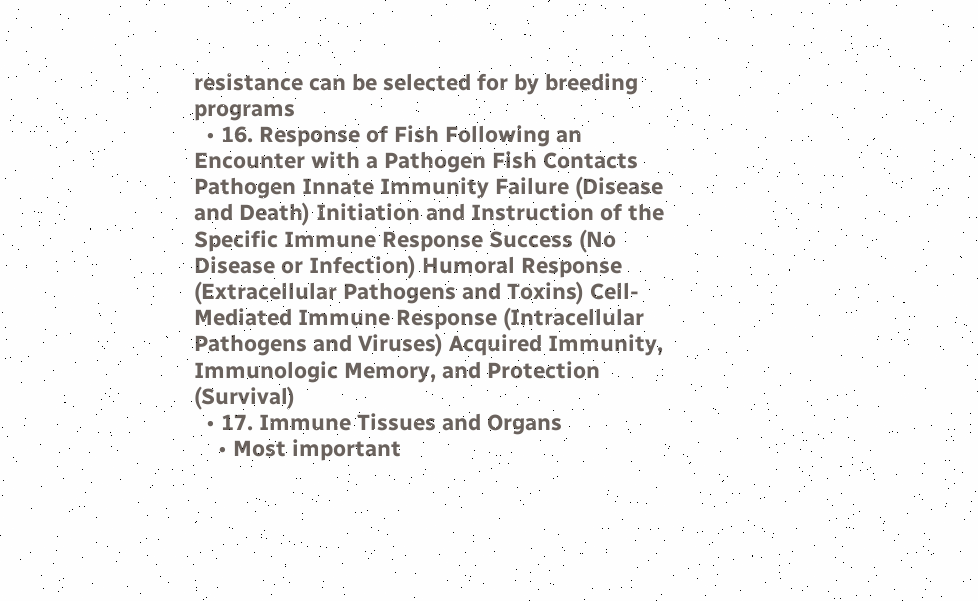resistance can be selected for by breeding programs
  • 16. Response of Fish Following an Encounter with a Pathogen Fish Contacts Pathogen Innate Immunity Failure (Disease and Death) Initiation and Instruction of the Specific Immune Response Success (No Disease or Infection) Humoral Response (Extracellular Pathogens and Toxins) Cell-Mediated Immune Response (Intracellular Pathogens and Viruses) Acquired Immunity, Immunologic Memory, and Protection (Survival)
  • 17. Immune Tissues and Organs
    • Most important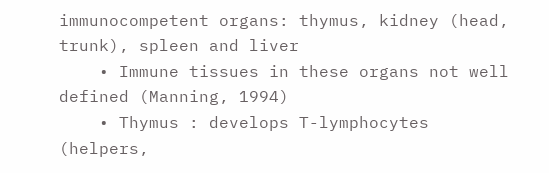immunocompetent organs: thymus, kidney (head, trunk), spleen and liver
    • Immune tissues in these organs not well defined (Manning, 1994)
    • Thymus : develops T-lymphocytes (helpers,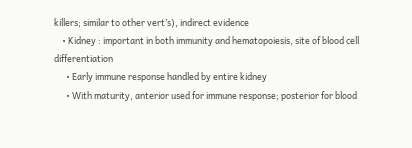killers; similar to other vert’s), indirect evidence
    • Kidney : important in both immunity and hematopoiesis, site of blood cell differentiation
      • Early immune response handled by entire kidney
      • With maturity, anterior used for immune response; posterior for blood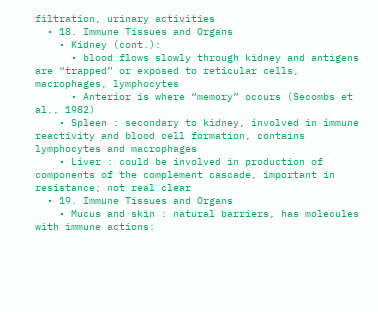filtration, urinary activities
  • 18. Immune Tissues and Organs
    • Kidney (cont.):
      • blood flows slowly through kidney and antigens are “trapped” or exposed to reticular cells, macrophages, lymphocytes
      • Anterior is where “memory” occurs (Secombs et al., 1982)
    • Spleen : secondary to kidney, involved in immune reactivity and blood cell formation, contains lymphocytes and macrophages
    • Liver : could be involved in production of components of the complement cascade, important in resistance; not real clear
  • 19. Immune Tissues and Organs
    • Mucus and skin : natural barriers, has molecules with immune actions: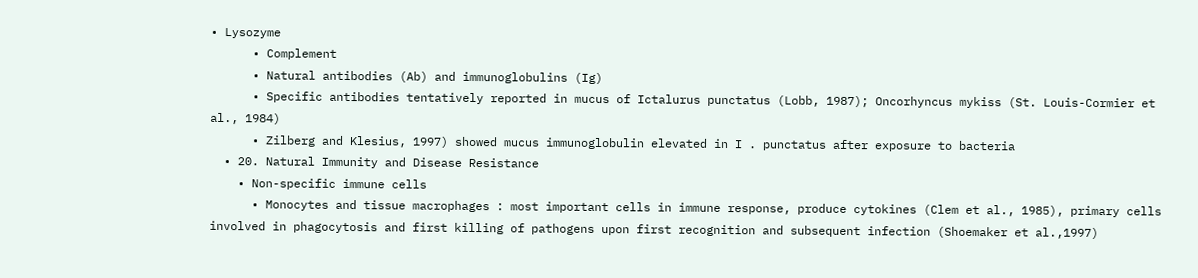• Lysozyme
      • Complement
      • Natural antibodies (Ab) and immunoglobulins (Ig)
      • Specific antibodies tentatively reported in mucus of Ictalurus punctatus (Lobb, 1987); Oncorhyncus mykiss (St. Louis-Cormier et al., 1984)
      • Zilberg and Klesius, 1997) showed mucus immunoglobulin elevated in I . punctatus after exposure to bacteria
  • 20. Natural Immunity and Disease Resistance
    • Non-specific immune cells
      • Monocytes and tissue macrophages : most important cells in immune response, produce cytokines (Clem et al., 1985), primary cells involved in phagocytosis and first killing of pathogens upon first recognition and subsequent infection (Shoemaker et al.,1997)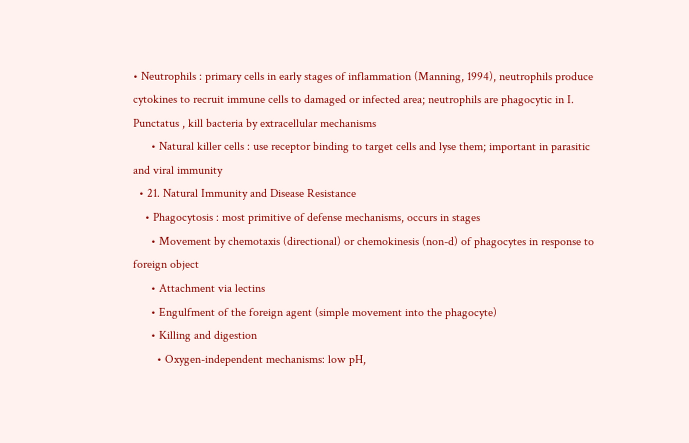• Neutrophils : primary cells in early stages of inflammation (Manning, 1994), neutrophils produce cytokines to recruit immune cells to damaged or infected area; neutrophils are phagocytic in I. Punctatus , kill bacteria by extracellular mechanisms
      • Natural killer cells : use receptor binding to target cells and lyse them; important in parasitic and viral immunity
  • 21. Natural Immunity and Disease Resistance
    • Phagocytosis : most primitive of defense mechanisms, occurs in stages
      • Movement by chemotaxis (directional) or chemokinesis (non-d) of phagocytes in response to foreign object
      • Attachment via lectins
      • Engulfment of the foreign agent (simple movement into the phagocyte)
      • Killing and digestion
        • Oxygen-independent mechanisms: low pH,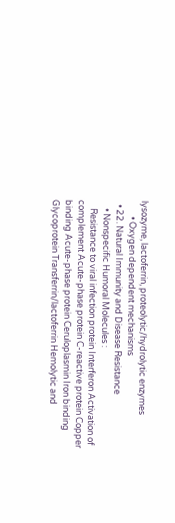lysozyme, lactoferrin, proteolytic/hydrolytic enzymes
        • Oxygen dependent mechanisms
  • 22. Natural Immunity and Disease Resistance
    • Nonspecific Humoral Molecules :
    Resistance to viral infection protein Interferon Activation of complement Acute-phase protein C-reactive protein Copper binding Acute-phase protein Ceruloplasmin Iron binding Glycoprotein Transferrin/lactoferrin Hemolytic and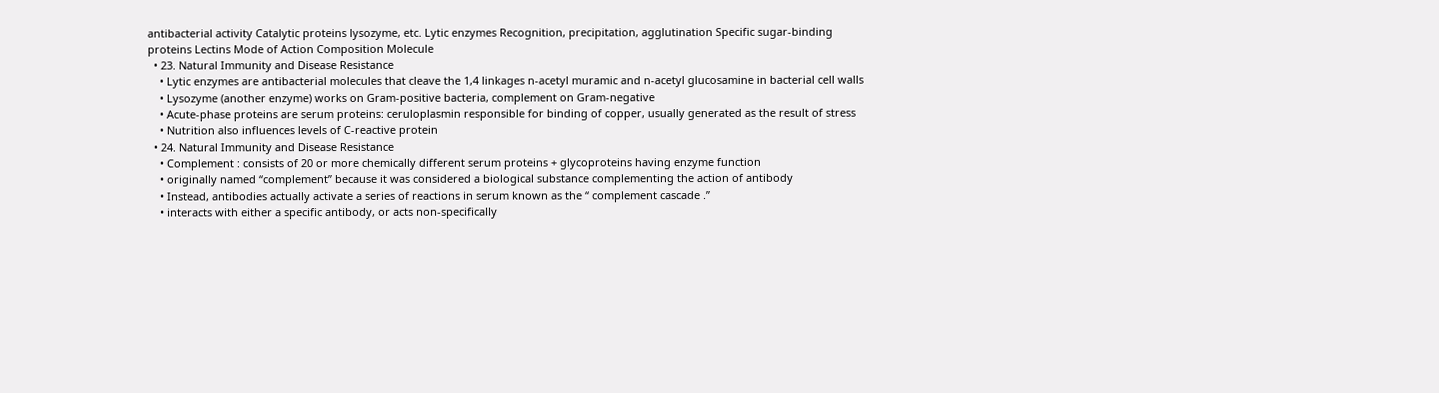antibacterial activity Catalytic proteins lysozyme, etc. Lytic enzymes Recognition, precipitation, agglutination Specific sugar-binding proteins Lectins Mode of Action Composition Molecule
  • 23. Natural Immunity and Disease Resistance
    • Lytic enzymes are antibacterial molecules that cleave the 1,4 linkages n-acetyl muramic and n-acetyl glucosamine in bacterial cell walls
    • Lysozyme (another enzyme) works on Gram-positive bacteria, complement on Gram-negative
    • Acute-phase proteins are serum proteins: ceruloplasmin responsible for binding of copper, usually generated as the result of stress
    • Nutrition also influences levels of C-reactive protein
  • 24. Natural Immunity and Disease Resistance
    • Complement : consists of 20 or more chemically different serum proteins + glycoproteins having enzyme function
    • originally named “complement” because it was considered a biological substance complementing the action of antibody
    • Instead, antibodies actually activate a series of reactions in serum known as the “ complement cascade .”
    • interacts with either a specific antibody, or acts non-specifically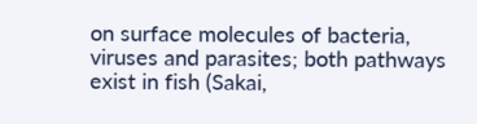on surface molecules of bacteria, viruses and parasites; both pathways exist in fish (Sakai,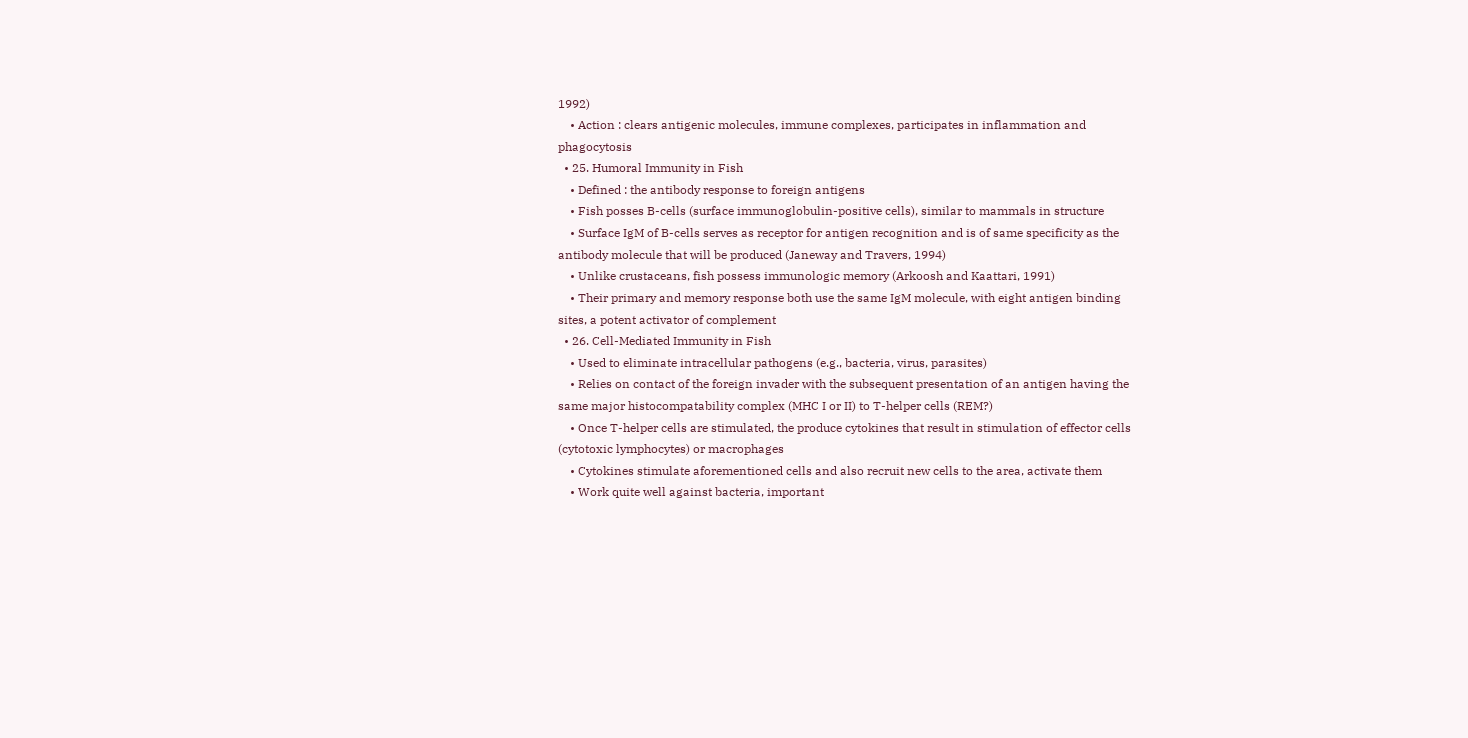1992)
    • Action : clears antigenic molecules, immune complexes, participates in inflammation and phagocytosis
  • 25. Humoral Immunity in Fish
    • Defined : the antibody response to foreign antigens
    • Fish posses B-cells (surface immunoglobulin-positive cells), similar to mammals in structure
    • Surface IgM of B-cells serves as receptor for antigen recognition and is of same specificity as the antibody molecule that will be produced (Janeway and Travers, 1994)
    • Unlike crustaceans, fish possess immunologic memory (Arkoosh and Kaattari, 1991)
    • Their primary and memory response both use the same IgM molecule, with eight antigen binding sites, a potent activator of complement
  • 26. Cell-Mediated Immunity in Fish
    • Used to eliminate intracellular pathogens (e.g., bacteria, virus, parasites)
    • Relies on contact of the foreign invader with the subsequent presentation of an antigen having the same major histocompatability complex (MHC I or II) to T-helper cells (REM?)
    • Once T-helper cells are stimulated, the produce cytokines that result in stimulation of effector cells (cytotoxic lymphocytes) or macrophages
    • Cytokines stimulate aforementioned cells and also recruit new cells to the area, activate them
    • Work quite well against bacteria, important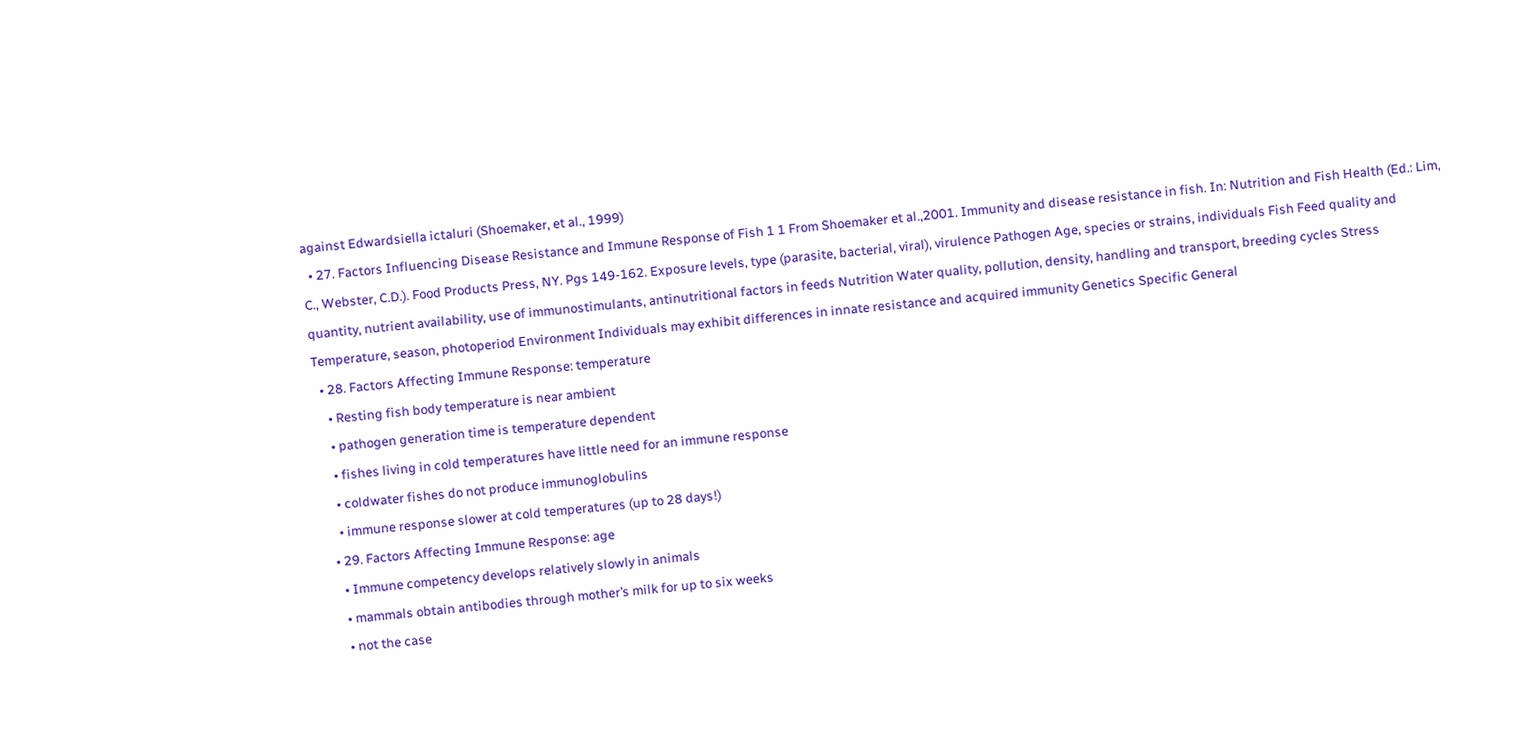against Edwardsiella ictaluri (Shoemaker, et al., 1999)
  • 27. Factors Influencing Disease Resistance and Immune Response of Fish 1 1 From Shoemaker et al.,2001. Immunity and disease resistance in fish. In: Nutrition and Fish Health (Ed.: Lim, C., Webster, C.D.). Food Products Press, NY. Pgs 149-162. Exposure levels, type (parasite, bacterial, viral), virulence Pathogen Age, species or strains, individuals Fish Feed quality and quantity, nutrient availability, use of immunostimulants, antinutritional factors in feeds Nutrition Water quality, pollution, density, handling and transport, breeding cycles Stress Temperature, season, photoperiod Environment Individuals may exhibit differences in innate resistance and acquired immunity Genetics Specific General
  • 28. Factors Affecting Immune Response: temperature
    • Resting fish body temperature is near ambient
    • pathogen generation time is temperature dependent
    • fishes living in cold temperatures have little need for an immune response
    • coldwater fishes do not produce immunoglobulins
    • immune response slower at cold temperatures (up to 28 days!)
  • 29. Factors Affecting Immune Response: age
    • Immune competency develops relatively slowly in animals
    • mammals obtain antibodies through mother’s milk for up to six weeks
    • not the case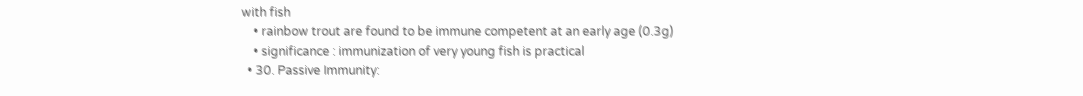with fish
    • rainbow trout are found to be immune competent at an early age (0.3g)
    • significance : immunization of very young fish is practical
  • 30. Passive Immunity: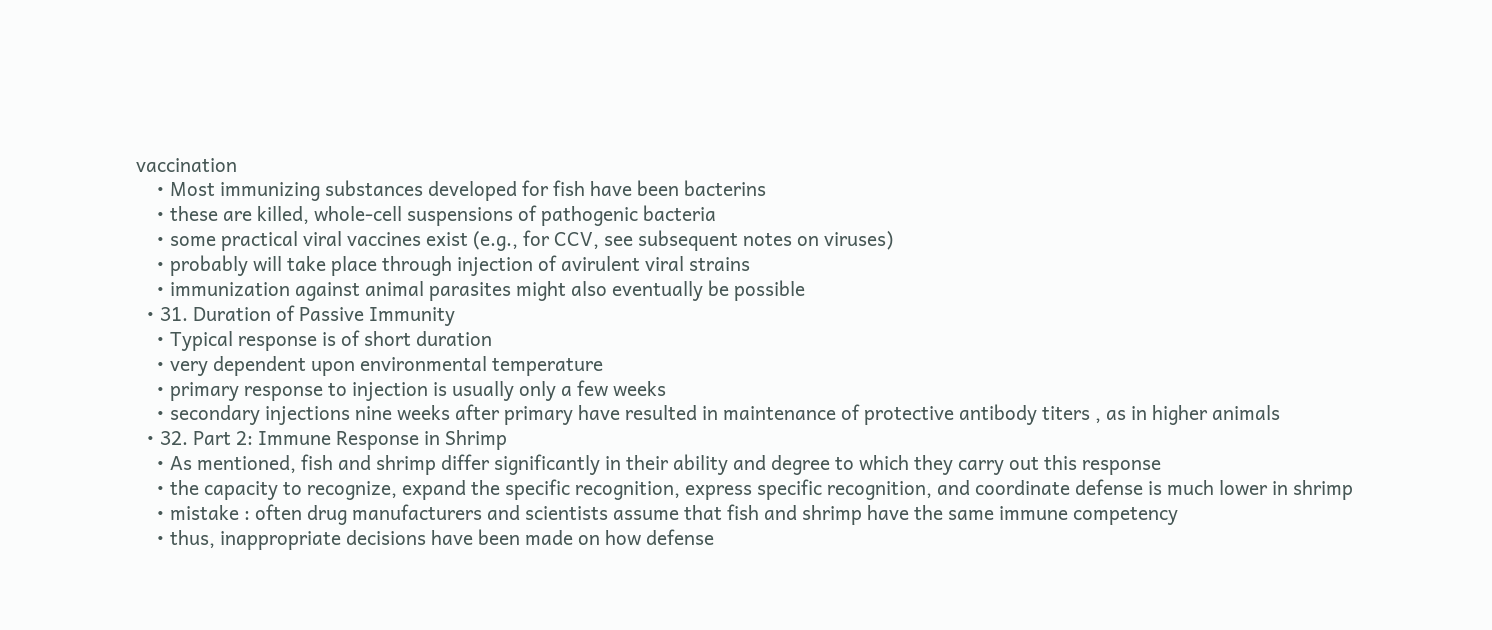vaccination
    • Most immunizing substances developed for fish have been bacterins
    • these are killed, whole-cell suspensions of pathogenic bacteria
    • some practical viral vaccines exist (e.g., for CCV, see subsequent notes on viruses)
    • probably will take place through injection of avirulent viral strains
    • immunization against animal parasites might also eventually be possible
  • 31. Duration of Passive Immunity
    • Typical response is of short duration
    • very dependent upon environmental temperature
    • primary response to injection is usually only a few weeks
    • secondary injections nine weeks after primary have resulted in maintenance of protective antibody titers , as in higher animals
  • 32. Part 2: Immune Response in Shrimp
    • As mentioned, fish and shrimp differ significantly in their ability and degree to which they carry out this response
    • the capacity to recognize, expand the specific recognition, express specific recognition, and coordinate defense is much lower in shrimp
    • mistake : often drug manufacturers and scientists assume that fish and shrimp have the same immune competency
    • thus, inappropriate decisions have been made on how defense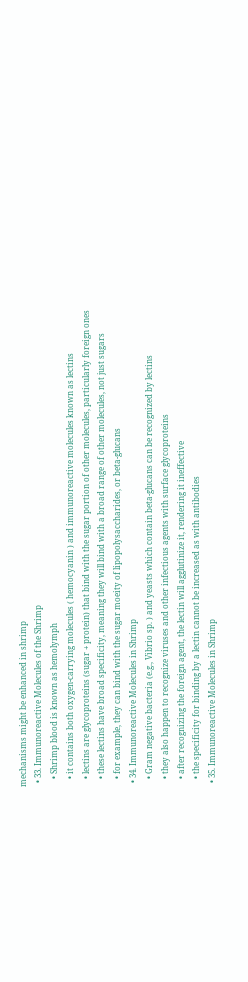mechanisms might be enhanced in shrimp
  • 33. Immunoreactive Molecules of the Shrimp
    • Shrimp blood is known as hemolymph
    • it contains both oxygen-carrying molecules ( hemocyanin ) and immunoreactive molecules known as lectins
    • lectins are glycoproteins (sugar + protein) that bind with the sugar portion of other molecules, particularly foreign ones
    • these lectins have broad specificity, meaning they will bind with a broad range of other molecules, not just sugars
    • for example, they can bind with the sugar moeity of lipopolysaccharides, or beta-glucans
  • 34. Immunoreactive Molecules in Shrimp
    • Gram negative bacteria (e.g., Vibrio sp. ) and yeasts which contain beta-glucans can be recognized by lectins
    • they also happen to recognize viruses and other infectious agents with surface glycoproteins
    • after recognizing the foreign agent, the lectin will agglutinize it, rendering it ineffective
    • the specificity for binding by a lectin cannot be increased as with antibodies
  • 35. Immunoreactive Molecules in Shrimp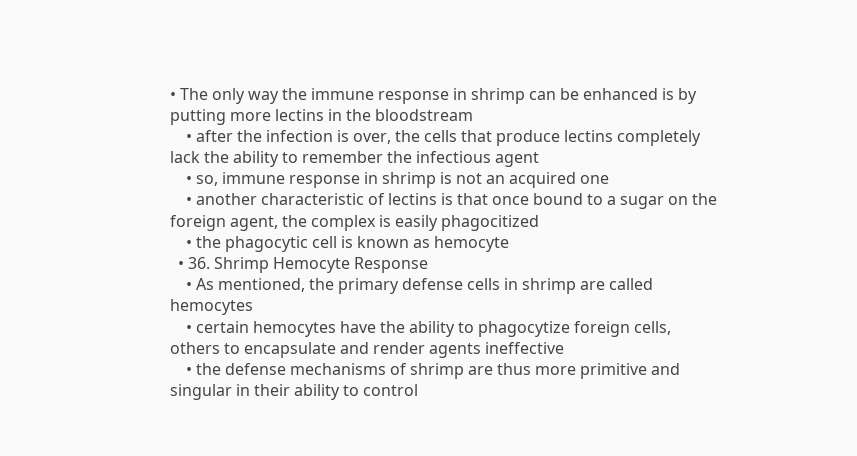• The only way the immune response in shrimp can be enhanced is by putting more lectins in the bloodstream
    • after the infection is over, the cells that produce lectins completely lack the ability to remember the infectious agent
    • so, immune response in shrimp is not an acquired one
    • another characteristic of lectins is that once bound to a sugar on the foreign agent, the complex is easily phagocitized
    • the phagocytic cell is known as hemocyte
  • 36. Shrimp Hemocyte Response
    • As mentioned, the primary defense cells in shrimp are called hemocytes
    • certain hemocytes have the ability to phagocytize foreign cells, others to encapsulate and render agents ineffective
    • the defense mechanisms of shrimp are thus more primitive and singular in their ability to control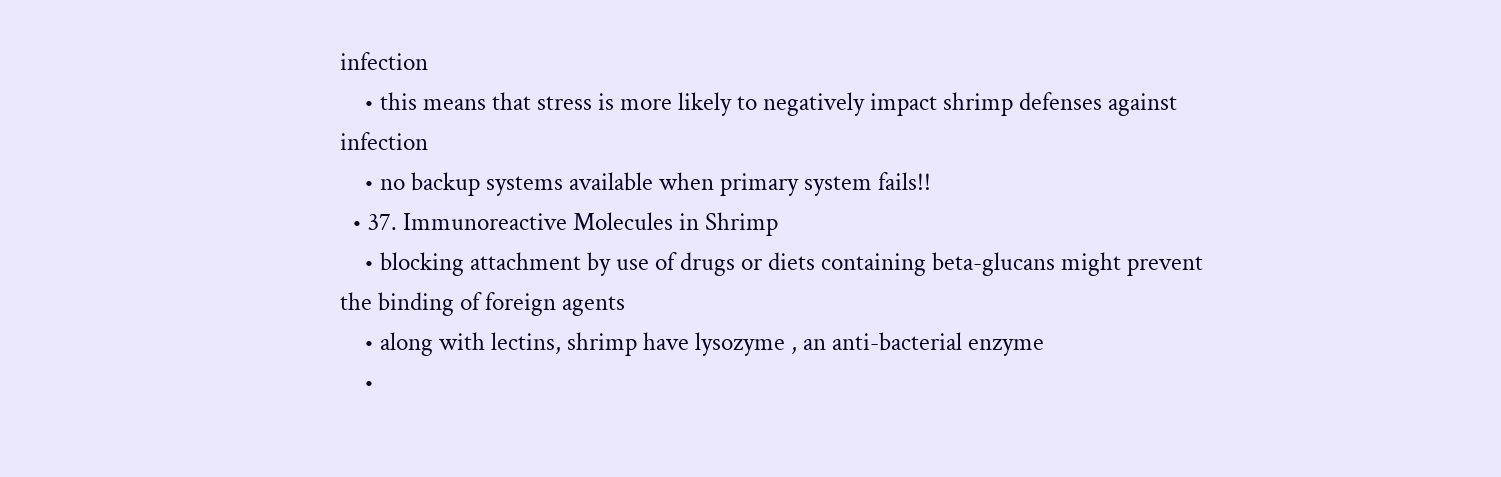infection
    • this means that stress is more likely to negatively impact shrimp defenses against infection
    • no backup systems available when primary system fails!!
  • 37. Immunoreactive Molecules in Shrimp
    • blocking attachment by use of drugs or diets containing beta-glucans might prevent the binding of foreign agents
    • along with lectins, shrimp have lysozyme , an anti-bacterial enzyme
    •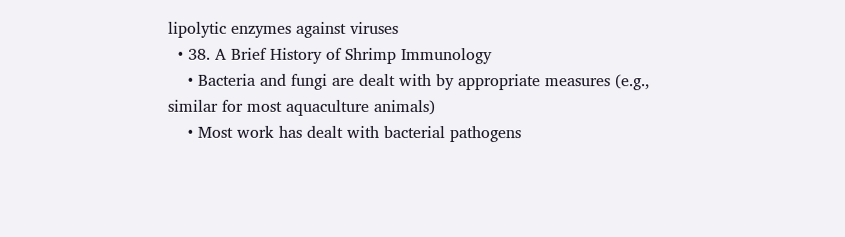lipolytic enzymes against viruses
  • 38. A Brief History of Shrimp Immunology
    • Bacteria and fungi are dealt with by appropriate measures (e.g., similar for most aquaculture animals)
    • Most work has dealt with bacterial pathogens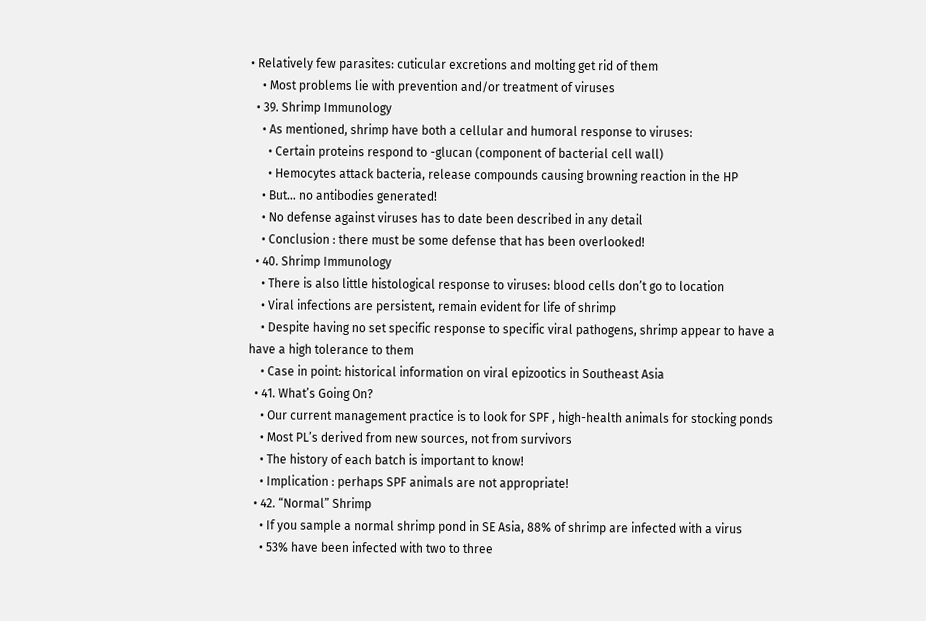• Relatively few parasites: cuticular excretions and molting get rid of them
    • Most problems lie with prevention and/or treatment of viruses
  • 39. Shrimp Immunology
    • As mentioned, shrimp have both a cellular and humoral response to viruses:
      • Certain proteins respond to -glucan (component of bacterial cell wall)
      • Hemocytes attack bacteria, release compounds causing browning reaction in the HP
    • But… no antibodies generated!
    • No defense against viruses has to date been described in any detail
    • Conclusion : there must be some defense that has been overlooked!
  • 40. Shrimp Immunology
    • There is also little histological response to viruses: blood cells don’t go to location
    • Viral infections are persistent, remain evident for life of shrimp
    • Despite having no set specific response to specific viral pathogens, shrimp appear to have a have a high tolerance to them
    • Case in point: historical information on viral epizootics in Southeast Asia
  • 41. What’s Going On?
    • Our current management practice is to look for SPF , high-health animals for stocking ponds
    • Most PL’s derived from new sources, not from survivors
    • The history of each batch is important to know!
    • Implication : perhaps SPF animals are not appropriate!
  • 42. “Normal” Shrimp
    • If you sample a normal shrimp pond in SE Asia, 88% of shrimp are infected with a virus
    • 53% have been infected with two to three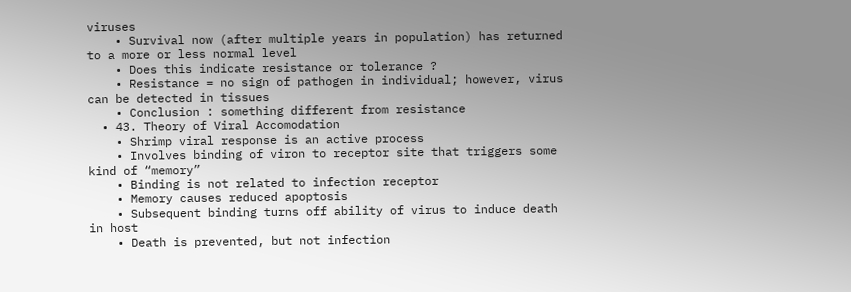viruses
    • Survival now (after multiple years in population) has returned to a more or less normal level
    • Does this indicate resistance or tolerance ?
    • Resistance = no sign of pathogen in individual; however, virus can be detected in tissues
    • Conclusion : something different from resistance
  • 43. Theory of Viral Accomodation
    • Shrimp viral response is an active process
    • Involves binding of viron to receptor site that triggers some kind of “memory”
    • Binding is not related to infection receptor
    • Memory causes reduced apoptosis
    • Subsequent binding turns off ability of virus to induce death in host
    • Death is prevented, but not infection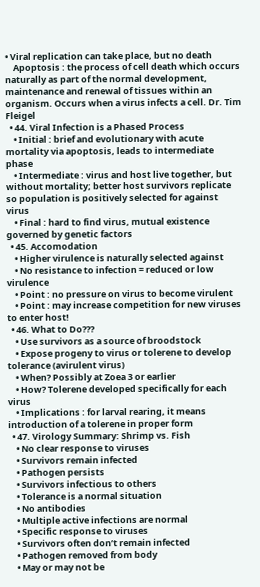• Viral replication can take place, but no death
    Apoptosis : the process of cell death which occurs naturally as part of the normal development, maintenance and renewal of tissues within an organism. Occurs when a virus infects a cell. Dr. Tim Fleigel
  • 44. Viral Infection is a Phased Process
    • Initial : brief and evolutionary with acute mortality via apoptosis, leads to intermediate phase
    • Intermediate : virus and host live together, but without mortality; better host survivors replicate so population is positively selected for against virus
    • Final : hard to find virus, mutual existence governed by genetic factors
  • 45. Accomodation
    • Higher virulence is naturally selected against
    • No resistance to infection = reduced or low virulence
    • Point : no pressure on virus to become virulent
    • Point : may increase competition for new viruses to enter host!
  • 46. What to Do???
    • Use survivors as a source of broodstock
    • Expose progeny to virus or tolerene to develop tolerance (avirulent virus)
    • When? Possibly at Zoea 3 or earlier
    • How? Tolerene developed specifically for each virus
    • Implications : for larval rearing, it means introduction of a tolerene in proper form
  • 47. Virology Summary: Shrimp vs. Fish
    • No clear response to viruses
    • Survivors remain infected
    • Pathogen persists
    • Survivors infectious to others
    • Tolerance is a normal situation
    • No antibodies
    • Multiple active infections are normal
    • Specific response to viruses
    • Survivors often don’t remain infected
    • Pathogen removed from body
    • May or may not be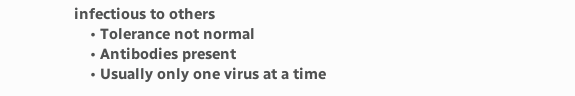infectious to others
    • Tolerance not normal
    • Antibodies present
    • Usually only one virus at a time